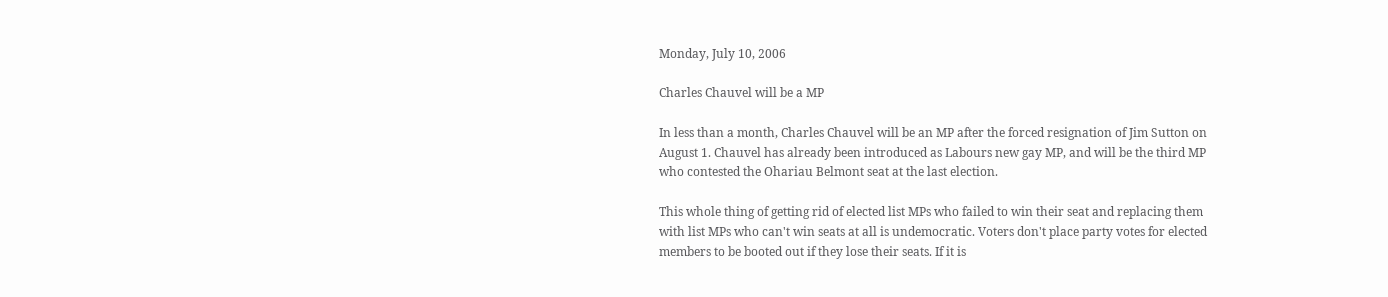Monday, July 10, 2006

Charles Chauvel will be a MP

In less than a month, Charles Chauvel will be an MP after the forced resignation of Jim Sutton on August 1. Chauvel has already been introduced as Labours new gay MP, and will be the third MP who contested the Ohariau Belmont seat at the last election.

This whole thing of getting rid of elected list MPs who failed to win their seat and replacing them with list MPs who can't win seats at all is undemocratic. Voters don't place party votes for elected members to be booted out if they lose their seats. If it is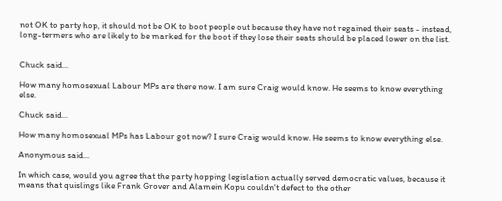not OK to party hop, it should not be OK to boot people out because they have not regained their seats - instead, long-termers who are likely to be marked for the boot if they lose their seats should be placed lower on the list.


Chuck said...

How many homosexual Labour MPs are there now. I am sure Craig would know. He seems to know everything else.

Chuck said...

How many homosexual MPs has Labour got now? I sure Craig would know. He seems to know everything else.

Anonymous said...

In which case, would you agree that the party hopping legislation actually served democratic values, because it means that quislings like Frank Grover and Alamein Kopu couldn't defect to the other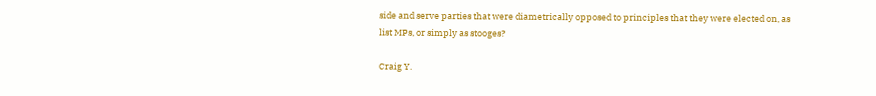side and serve parties that were diametrically opposed to principles that they were elected on, as list MPs, or simply as stooges?

Craig Y.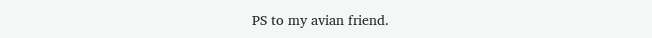PS to my avian friend.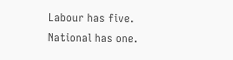Labour has five. National has one.